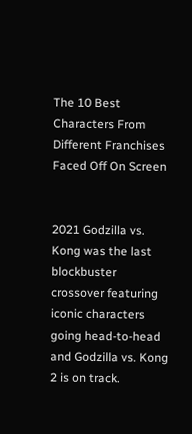The 10 Best Characters From Different Franchises Faced Off On Screen


2021 Godzilla vs. Kong was the last blockbuster crossover featuring iconic characters going head-to-head and Godzilla vs. Kong 2 is on track.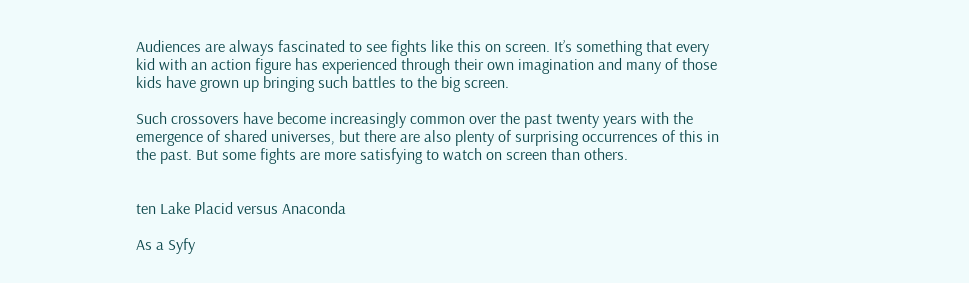Audiences are always fascinated to see fights like this on screen. It’s something that every kid with an action figure has experienced through their own imagination and many of those kids have grown up bringing such battles to the big screen.

Such crossovers have become increasingly common over the past twenty years with the emergence of shared universes, but there are also plenty of surprising occurrences of this in the past. But some fights are more satisfying to watch on screen than others.


ten Lake Placid versus Anaconda

As a Syfy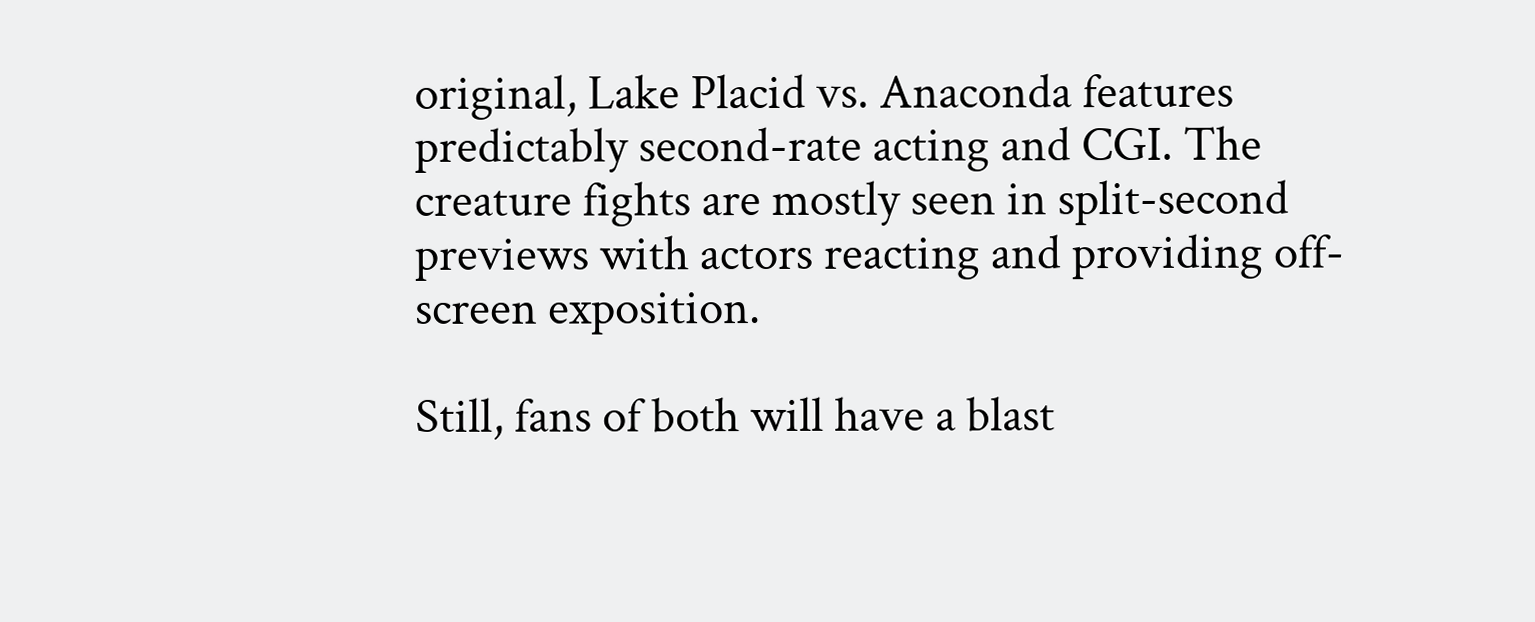original, Lake Placid vs. Anaconda features predictably second-rate acting and CGI. The creature fights are mostly seen in split-second previews with actors reacting and providing off-screen exposition.

Still, fans of both will have a blast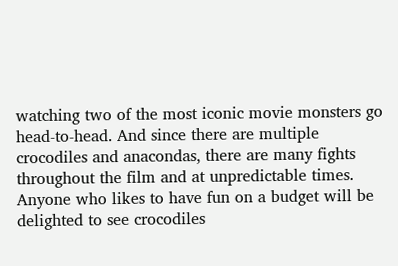watching two of the most iconic movie monsters go head-to-head. And since there are multiple crocodiles and anacondas, there are many fights throughout the film and at unpredictable times. Anyone who likes to have fun on a budget will be delighted to see crocodiles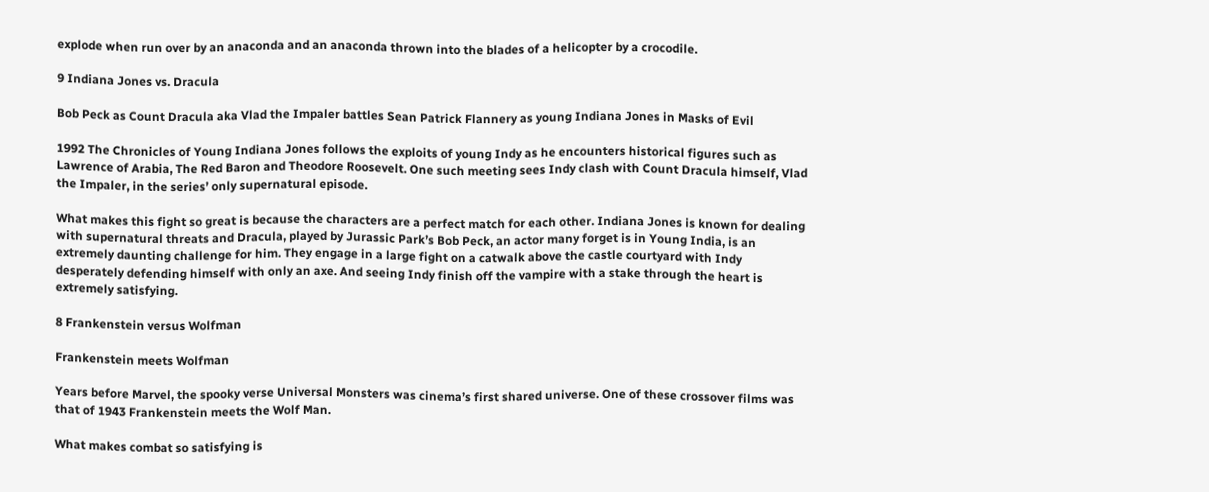explode when run over by an anaconda and an anaconda thrown into the blades of a helicopter by a crocodile.

9 Indiana Jones vs. Dracula

Bob Peck as Count Dracula aka Vlad the Impaler battles Sean Patrick Flannery as young Indiana Jones in Masks of Evil

1992 The Chronicles of Young Indiana Jones follows the exploits of young Indy as he encounters historical figures such as Lawrence of Arabia, The Red Baron and Theodore Roosevelt. One such meeting sees Indy clash with Count Dracula himself, Vlad the Impaler, in the series’ only supernatural episode.

What makes this fight so great is because the characters are a perfect match for each other. Indiana Jones is known for dealing with supernatural threats and Dracula, played by Jurassic Park’s Bob Peck, an actor many forget is in Young India, is an extremely daunting challenge for him. They engage in a large fight on a catwalk above the castle courtyard with Indy desperately defending himself with only an axe. And seeing Indy finish off the vampire with a stake through the heart is extremely satisfying.

8 Frankenstein versus Wolfman

Frankenstein meets Wolfman

Years before Marvel, the spooky verse Universal Monsters was cinema’s first shared universe. One of these crossover films was that of 1943 Frankenstein meets the Wolf Man.

What makes combat so satisfying is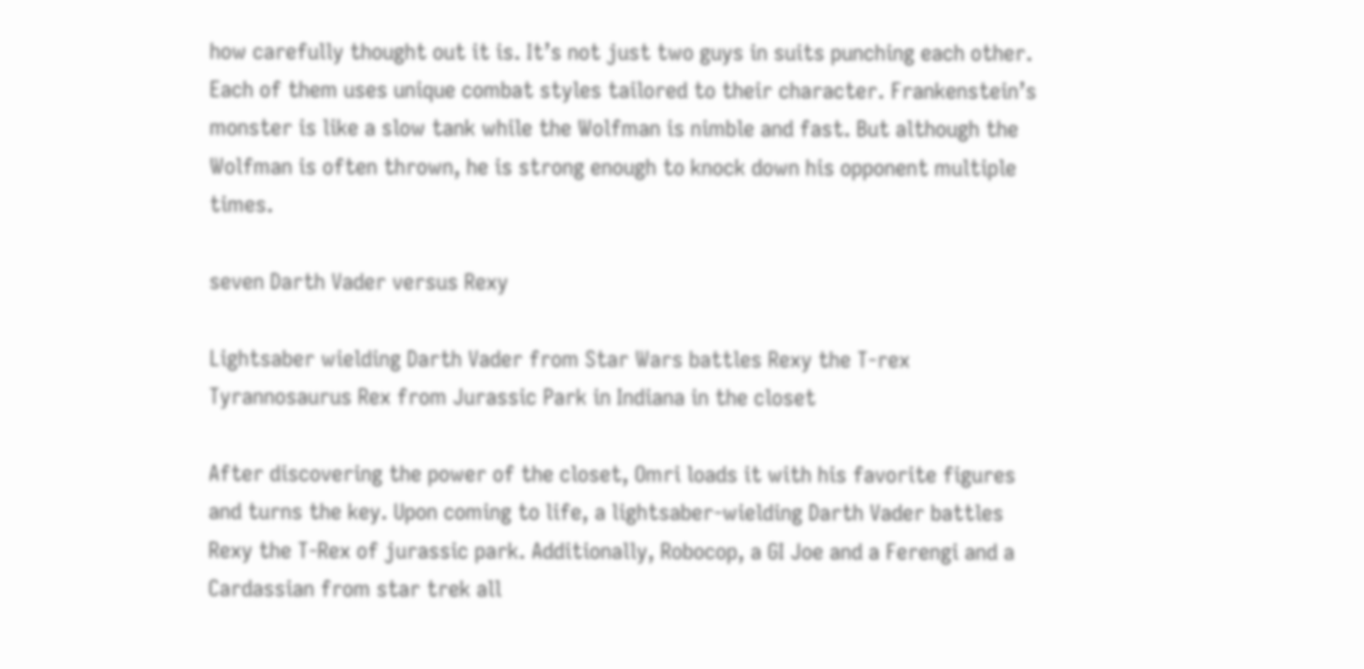how carefully thought out it is. It’s not just two guys in suits punching each other. Each of them uses unique combat styles tailored to their character. Frankenstein’s monster is like a slow tank while the Wolfman is nimble and fast. But although the Wolfman is often thrown, he is strong enough to knock down his opponent multiple times.

seven Darth Vader versus Rexy

Lightsaber wielding Darth Vader from Star Wars battles Rexy the T-rex Tyrannosaurus Rex from Jurassic Park in Indiana in the closet

After discovering the power of the closet, Omri loads it with his favorite figures and turns the key. Upon coming to life, a lightsaber-wielding Darth Vader battles Rexy the T-Rex of jurassic park. Additionally, Robocop, a GI Joe and a Ferengi and a Cardassian from star trek all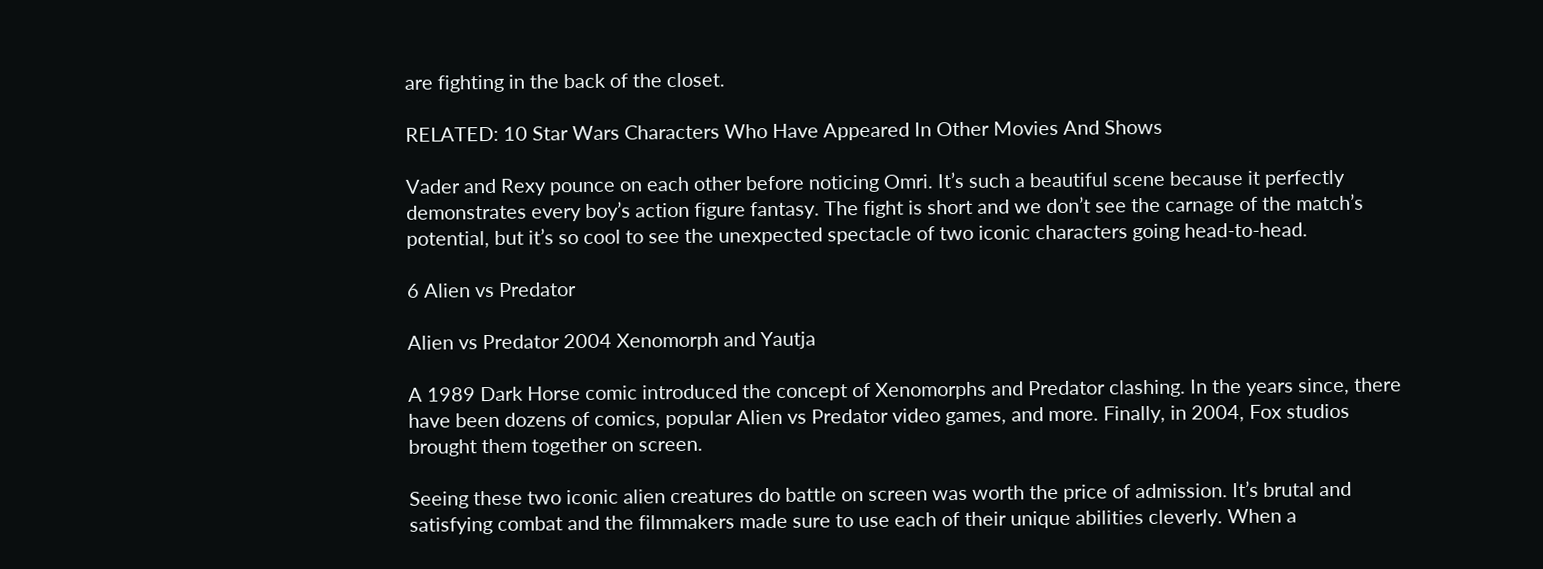are fighting in the back of the closet.

RELATED: 10 Star Wars Characters Who Have Appeared In Other Movies And Shows

Vader and Rexy pounce on each other before noticing Omri. It’s such a beautiful scene because it perfectly demonstrates every boy’s action figure fantasy. The fight is short and we don’t see the carnage of the match’s potential, but it’s so cool to see the unexpected spectacle of two iconic characters going head-to-head.

6 Alien vs Predator

Alien vs Predator 2004 Xenomorph and Yautja

A 1989 Dark Horse comic introduced the concept of Xenomorphs and Predator clashing. In the years since, there have been dozens of comics, popular Alien vs Predator video games, and more. Finally, in 2004, Fox studios brought them together on screen.

Seeing these two iconic alien creatures do battle on screen was worth the price of admission. It’s brutal and satisfying combat and the filmmakers made sure to use each of their unique abilities cleverly. When a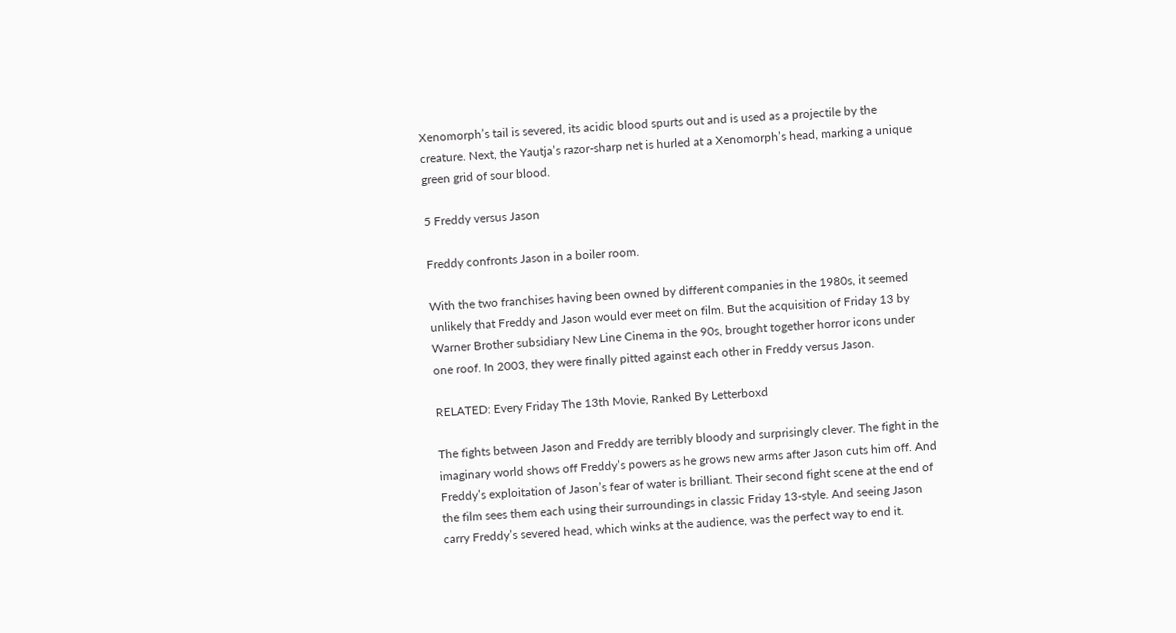Xenomorph’s tail is severed, its acidic blood spurts out and is used as a projectile by the creature. Next, the Yautja’s razor-sharp net is hurled at a Xenomorph’s head, marking a unique green grid of sour blood.

5 Freddy versus Jason

Freddy confronts Jason in a boiler room.

With the two franchises having been owned by different companies in the 1980s, it seemed unlikely that Freddy and Jason would ever meet on film. But the acquisition of Friday 13 by Warner Brother subsidiary New Line Cinema in the 90s, brought together horror icons under one roof. In 2003, they were finally pitted against each other in Freddy versus Jason.

RELATED: Every Friday The 13th Movie, Ranked By Letterboxd

The fights between Jason and Freddy are terribly bloody and surprisingly clever. The fight in the imaginary world shows off Freddy’s powers as he grows new arms after Jason cuts him off. And Freddy’s exploitation of Jason’s fear of water is brilliant. Their second fight scene at the end of the film sees them each using their surroundings in classic Friday 13-style. And seeing Jason carry Freddy’s severed head, which winks at the audience, was the perfect way to end it.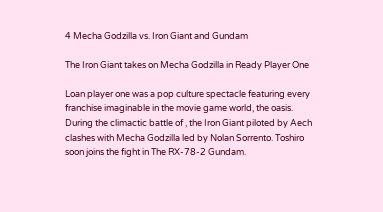4 Mecha Godzilla vs. Iron Giant and Gundam

The Iron Giant takes on Mecha Godzilla in Ready Player One

Loan player one was a pop culture spectacle featuring every franchise imaginable in the movie game world, the oasis. During the climactic battle of , the Iron Giant piloted by Aech clashes with Mecha Godzilla led by Nolan Sorrento. Toshiro soon joins the fight in The RX-78-2 Gundam.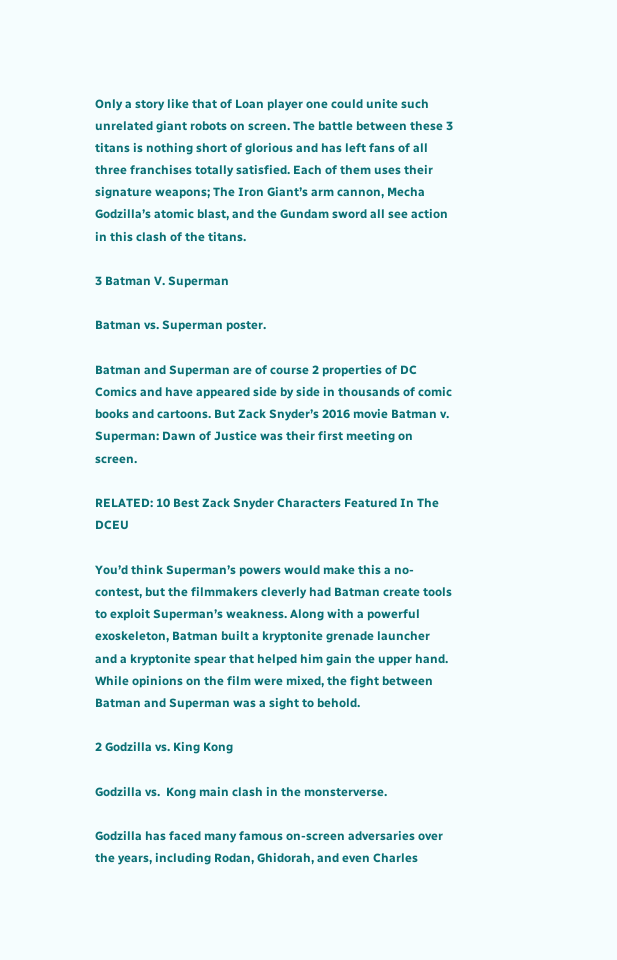Only a story like that of Loan player one could unite such unrelated giant robots on screen. The battle between these 3 titans is nothing short of glorious and has left fans of all three franchises totally satisfied. Each of them uses their signature weapons; The Iron Giant’s arm cannon, Mecha Godzilla’s atomic blast, and the Gundam sword all see action in this clash of the titans.

3 Batman V. Superman

Batman vs. Superman poster.

Batman and Superman are of course 2 properties of DC Comics and have appeared side by side in thousands of comic books and cartoons. But Zack Snyder’s 2016 movie Batman v. Superman: Dawn of Justice was their first meeting on screen.

RELATED: 10 Best Zack Snyder Characters Featured In The DCEU

You’d think Superman’s powers would make this a no-contest, but the filmmakers cleverly had Batman create tools to exploit Superman’s weakness. Along with a powerful exoskeleton, Batman built a kryptonite grenade launcher and a kryptonite spear that helped him gain the upper hand. While opinions on the film were mixed, the fight between Batman and Superman was a sight to behold.

2 Godzilla vs. King Kong

Godzilla vs.  Kong main clash in the monsterverse.

Godzilla has faced many famous on-screen adversaries over the years, including Rodan, Ghidorah, and even Charles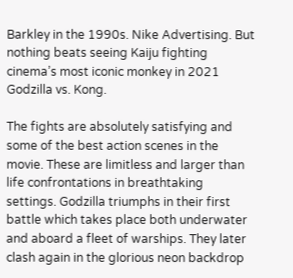Barkley in the 1990s. Nike Advertising. But nothing beats seeing Kaiju fighting cinema’s most iconic monkey in 2021 Godzilla vs. Kong.

The fights are absolutely satisfying and some of the best action scenes in the movie. These are limitless and larger than life confrontations in breathtaking settings. Godzilla triumphs in their first battle which takes place both underwater and aboard a fleet of warships. They later clash again in the glorious neon backdrop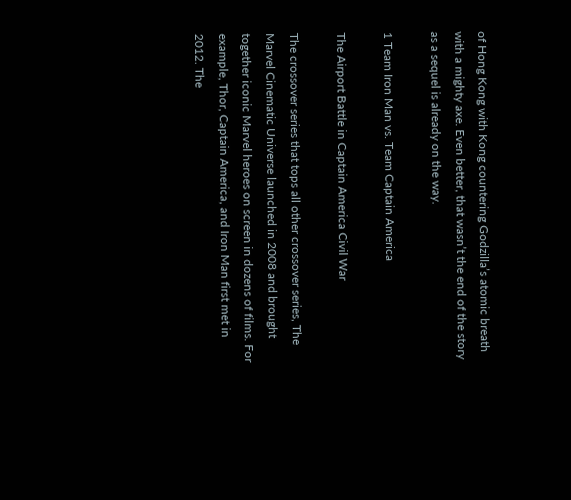of Hong Kong with Kong countering Godzilla’s atomic breath with a mighty axe. Even better, that wasn’t the end of the story as a sequel is already on the way.

1 Team Iron Man vs. Team Captain America

The Airport Battle in Captain America Civil War

The crossover series that tops all other crossover series, The Marvel Cinematic Universe launched in 2008 and brought together iconic Marvel heroes on screen in dozens of films. For example, Thor, Captain America, and Iron Man first met in 2012. The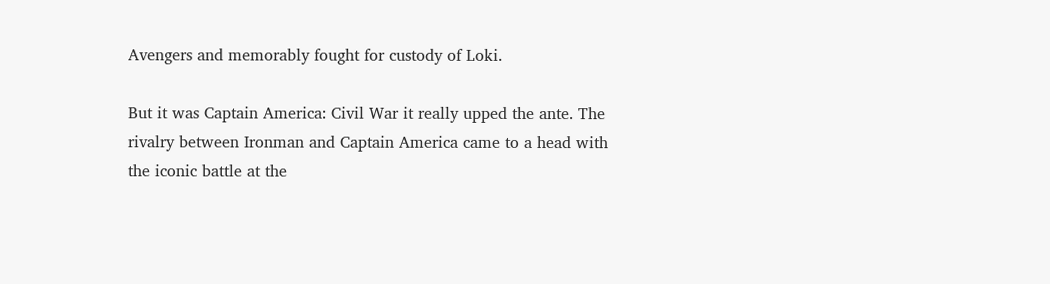Avengers and memorably fought for custody of Loki.

But it was Captain America: Civil War it really upped the ante. The rivalry between Ironman and Captain America came to a head with the iconic battle at the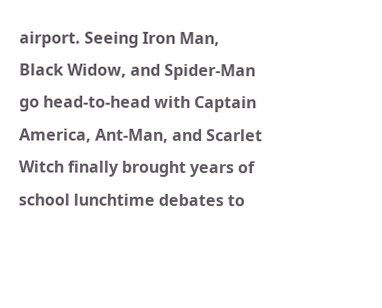airport. Seeing Iron Man, Black Widow, and Spider-Man go head-to-head with Captain America, Ant-Man, and Scarlet Witch finally brought years of school lunchtime debates to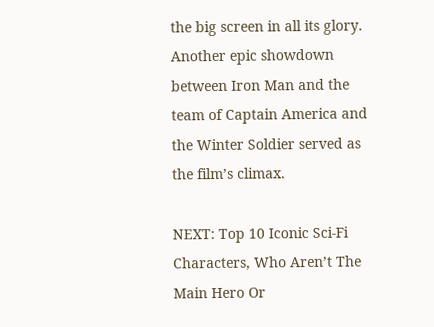the big screen in all its glory. Another epic showdown between Iron Man and the team of Captain America and the Winter Soldier served as the film’s climax.

NEXT: Top 10 Iconic Sci-Fi Characters, Who Aren’t The Main Hero Or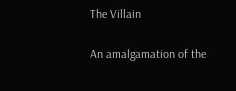The Villain

An amalgamation of the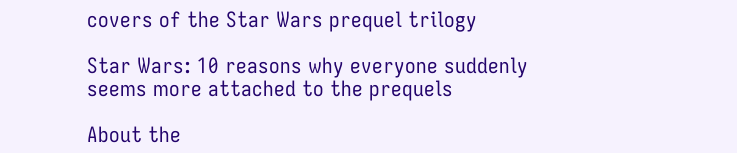covers of the Star Wars prequel trilogy

Star Wars: 10 reasons why everyone suddenly seems more attached to the prequels

About the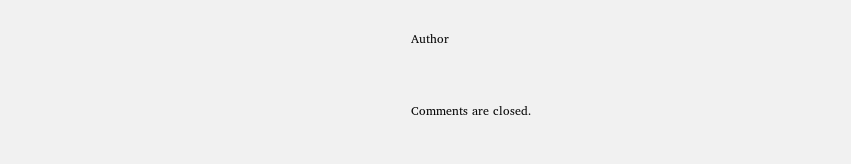Author


Comments are closed.